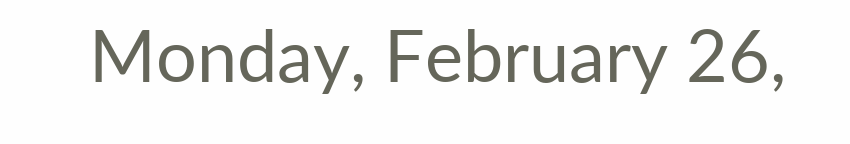Monday, February 26,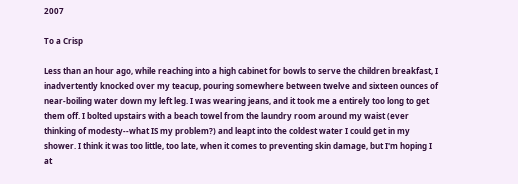2007

To a Crisp

Less than an hour ago, while reaching into a high cabinet for bowls to serve the children breakfast, I inadvertently knocked over my teacup, pouring somewhere between twelve and sixteen ounces of near-boiling water down my left leg. I was wearing jeans, and it took me a entirely too long to get them off. I bolted upstairs with a beach towel from the laundry room around my waist (ever thinking of modesty--what IS my problem?) and leapt into the coldest water I could get in my shower. I think it was too little, too late, when it comes to preventing skin damage, but I'm hoping I at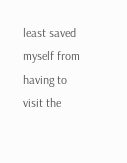least saved myself from having to visit the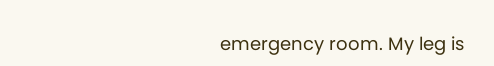emergency room. My leg is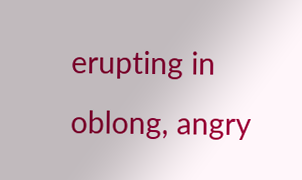erupting in oblong, angry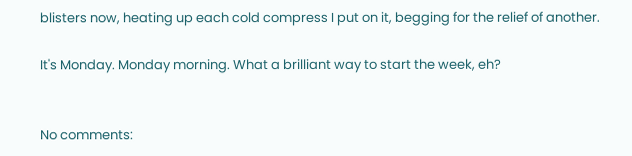blisters now, heating up each cold compress I put on it, begging for the relief of another.

It's Monday. Monday morning. What a brilliant way to start the week, eh?


No comments: